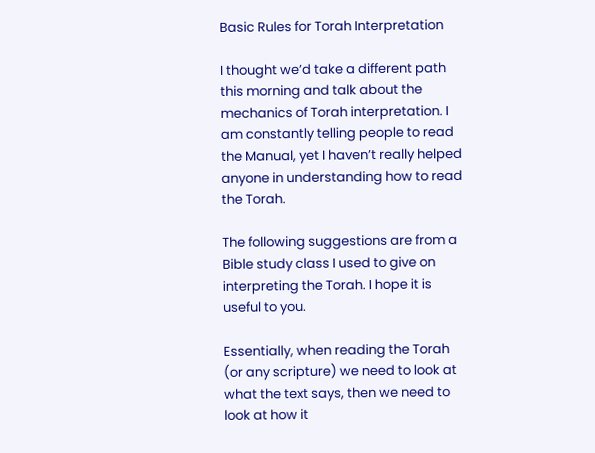Basic Rules for Torah Interpretation

I thought we’d take a different path this morning and talk about the mechanics of Torah interpretation. I am constantly telling people to read the Manual, yet I haven’t really helped anyone in understanding how to read the Torah.

The following suggestions are from a Bible study class I used to give on interpreting the Torah. I hope it is useful to you.

Essentially, when reading the Torah (or any scripture) we need to look at what the text says, then we need to look at how it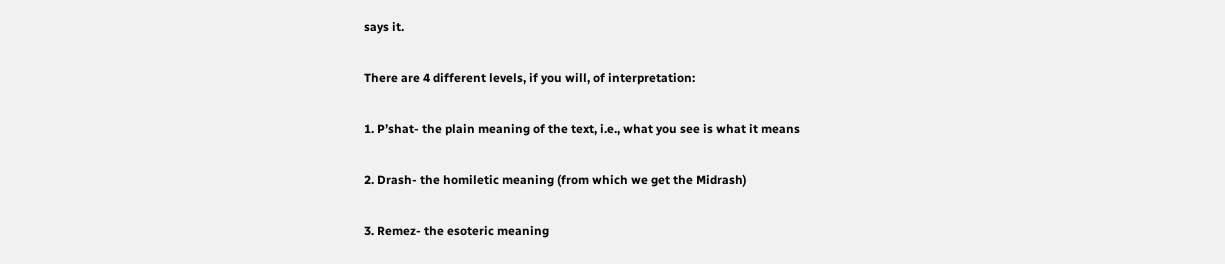says it.

There are 4 different levels, if you will, of interpretation:

1. P’shat- the plain meaning of the text, i.e., what you see is what it means

2. Drash- the homiletic meaning (from which we get the Midrash)

3. Remez- the esoteric meaning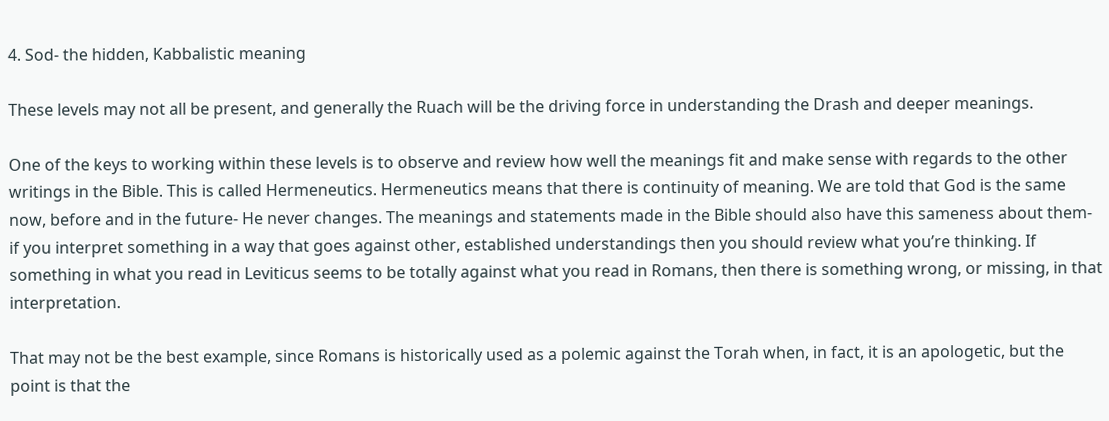4. Sod- the hidden, Kabbalistic meaning

These levels may not all be present, and generally the Ruach will be the driving force in understanding the Drash and deeper meanings.

One of the keys to working within these levels is to observe and review how well the meanings fit and make sense with regards to the other writings in the Bible. This is called Hermeneutics. Hermeneutics means that there is continuity of meaning. We are told that God is the same now, before and in the future- He never changes. The meanings and statements made in the Bible should also have this sameness about them- if you interpret something in a way that goes against other, established understandings then you should review what you’re thinking. If something in what you read in Leviticus seems to be totally against what you read in Romans, then there is something wrong, or missing, in that interpretation.

That may not be the best example, since Romans is historically used as a polemic against the Torah when, in fact, it is an apologetic, but the point is that the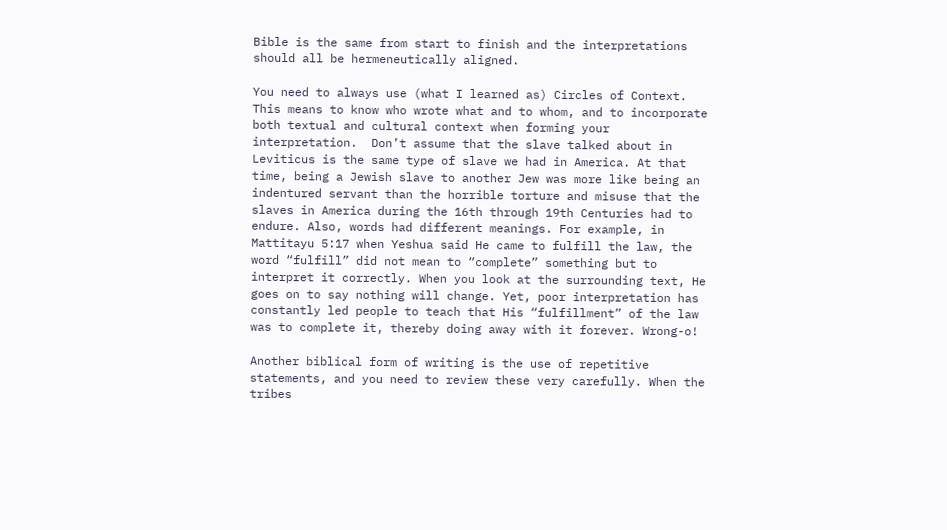Bible is the same from start to finish and the interpretations should all be hermeneutically aligned.

You need to always use (what I learned as) Circles of Context. This means to know who wrote what and to whom, and to incorporate both textual and cultural context when forming your interpretation.  Don’t assume that the slave talked about in Leviticus is the same type of slave we had in America. At that time, being a Jewish slave to another Jew was more like being an indentured servant than the horrible torture and misuse that the slaves in America during the 16th through 19th Centuries had to endure. Also, words had different meanings. For example, in Mattitayu 5:17 when Yeshua said He came to fulfill the law, the word “fulfill” did not mean to “complete” something but to interpret it correctly. When you look at the surrounding text, He goes on to say nothing will change. Yet, poor interpretation has constantly led people to teach that His “fulfillment” of the law was to complete it, thereby doing away with it forever. Wrong-o!

Another biblical form of writing is the use of repetitive statements, and you need to review these very carefully. When the tribes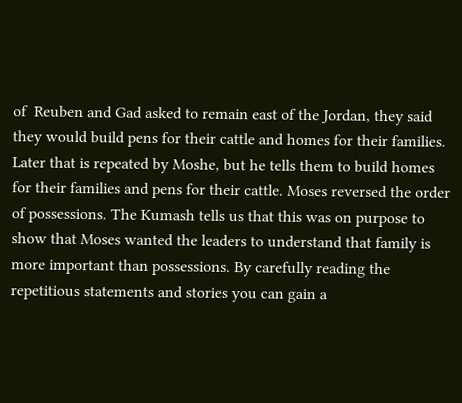of  Reuben and Gad asked to remain east of the Jordan, they said they would build pens for their cattle and homes for their families. Later that is repeated by Moshe, but he tells them to build homes for their families and pens for their cattle. Moses reversed the order of possessions. The Kumash tells us that this was on purpose to show that Moses wanted the leaders to understand that family is more important than possessions. By carefully reading the repetitious statements and stories you can gain a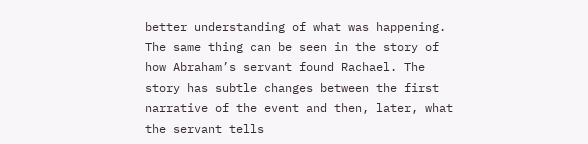better understanding of what was happening. The same thing can be seen in the story of how Abraham’s servant found Rachael. The story has subtle changes between the first narrative of the event and then, later, what the servant tells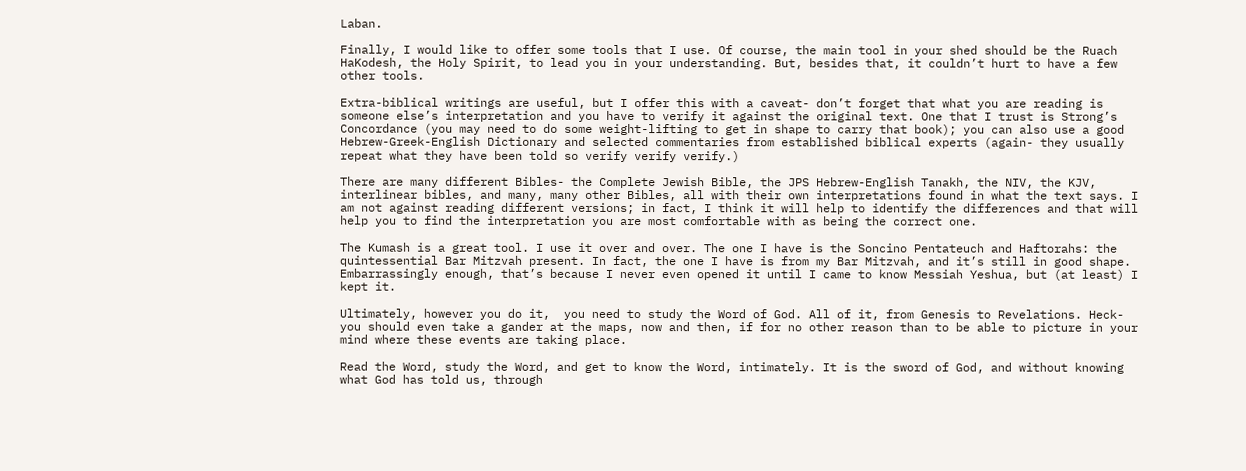Laban.

Finally, I would like to offer some tools that I use. Of course, the main tool in your shed should be the Ruach HaKodesh, the Holy Spirit, to lead you in your understanding. But, besides that, it couldn’t hurt to have a few other tools.

Extra-biblical writings are useful, but I offer this with a caveat- don’t forget that what you are reading is someone else’s interpretation and you have to verify it against the original text. One that I trust is Strong’s Concordance (you may need to do some weight-lifting to get in shape to carry that book); you can also use a good Hebrew-Greek-English Dictionary and selected commentaries from established biblical experts (again- they usually repeat what they have been told so verify verify verify.)

There are many different Bibles- the Complete Jewish Bible, the JPS Hebrew-English Tanakh, the NIV, the KJV, interlinear bibles, and many, many other Bibles, all with their own interpretations found in what the text says. I am not against reading different versions; in fact, I think it will help to identify the differences and that will help you to find the interpretation you are most comfortable with as being the correct one.

The Kumash is a great tool. I use it over and over. The one I have is the Soncino Pentateuch and Haftorahs: the quintessential Bar Mitzvah present. In fact, the one I have is from my Bar Mitzvah, and it’s still in good shape. Embarrassingly enough, that’s because I never even opened it until I came to know Messiah Yeshua, but (at least) I kept it.

Ultimately, however you do it,  you need to study the Word of God. All of it, from Genesis to Revelations. Heck- you should even take a gander at the maps, now and then, if for no other reason than to be able to picture in your mind where these events are taking place.

Read the Word, study the Word, and get to know the Word, intimately. It is the sword of God, and without knowing what God has told us, through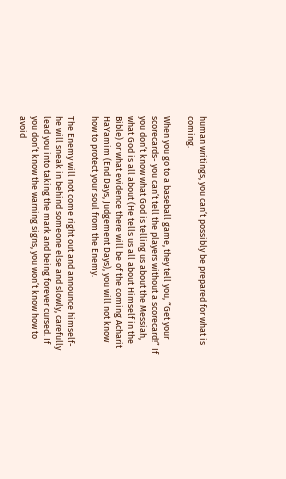human writings, you can’t possibly be prepared for what is coming.

When you go to a baseball game, they tell you, “Get your scorecards- you can’t tell the players without a scorecard!” If you don’t know what God is telling us about the Messiah, what God is all about (He tells us all about Himself in the Bible) or what evidence there will be of the coming Acharit HaYamim (End Days, Judgement Days), you will not know how to protect your soul from the Enemy.

The Enemy will not come right out and announce himself- he will sneak in behind someone else and slowly, carefully lead you into taking the mark and being forever cursed. If you don’t know the warning signs, you won’t know how to avoid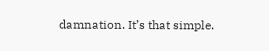damnation. It’s that simple.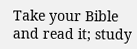Take your Bible and read it; study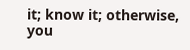it; know it; otherwise, you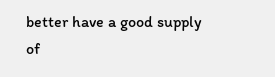better have a good supply of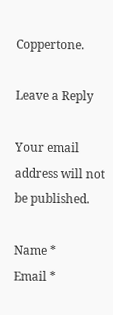Coppertone.

Leave a Reply

Your email address will not be published.

Name *
Email *